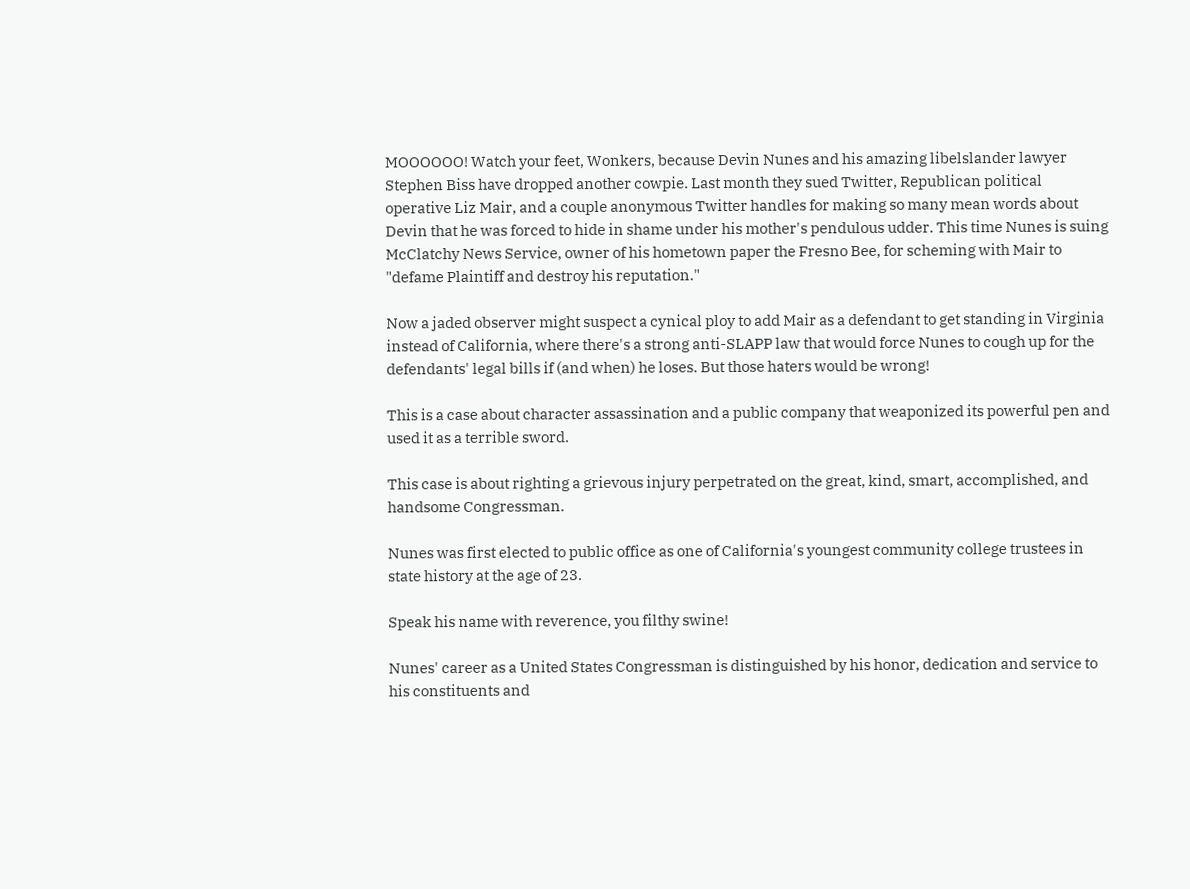MOOOOOO! Watch your feet, Wonkers, because Devin Nunes and his amazing libelslander lawyer Stephen Biss have dropped another cowpie. Last month they sued Twitter, Republican political operative Liz Mair, and a couple anonymous Twitter handles for making so many mean words about Devin that he was forced to hide in shame under his mother's pendulous udder. This time Nunes is suing McClatchy News Service, owner of his hometown paper the Fresno Bee, for scheming with Mair to "defame Plaintiff and destroy his reputation."

Now a jaded observer might suspect a cynical ploy to add Mair as a defendant to get standing in Virginia instead of California, where there's a strong anti-SLAPP law that would force Nunes to cough up for the defendants' legal bills if (and when) he loses. But those haters would be wrong!

This is a case about character assassination and a public company that weaponized its powerful pen and used it as a terrible sword.

This case is about righting a grievous injury perpetrated on the great, kind, smart, accomplished, and handsome Congressman.

Nunes was first elected to public office as one of California's youngest community college trustees in state history at the age of 23.

Speak his name with reverence, you filthy swine!

Nunes' career as a United States Congressman is distinguished by his honor, dedication and service to his constituents and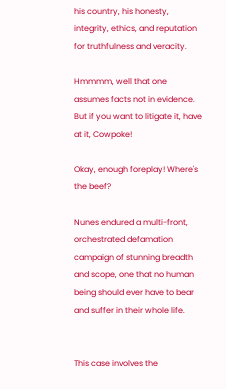his country, his honesty, integrity, ethics, and reputation for truthfulness and veracity.

Hmmmm, well that one assumes facts not in evidence. But if you want to litigate it, have at it, Cowpoke!

Okay, enough foreplay! Where's the beef?

Nunes endured a multi-front, orchestrated defamation campaign of stunning breadth and scope, one that no human being should ever have to bear and suffer in their whole life.


This case involves the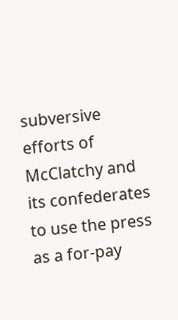subversive efforts of McClatchy and its confederates to use the press as a for-pay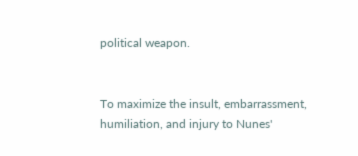political weapon.


To maximize the insult, embarrassment, humiliation, and injury to Nunes'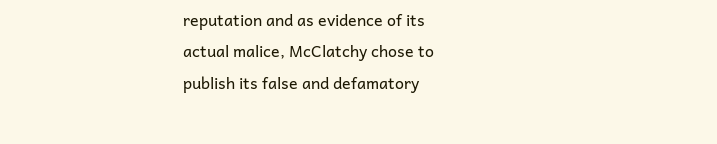reputation and as evidence of its actual malice, McClatchy chose to publish its false and defamatory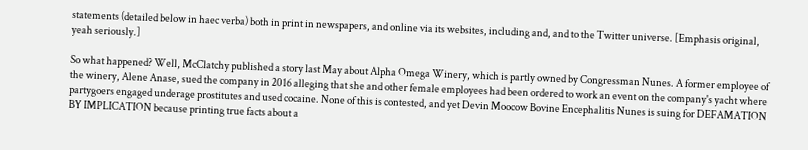statements (detailed below in haec verba) both in print in newspapers, and online via its websites, including and, and to the Twitter universe. [Emphasis original, yeah seriously.]

So what happened? Well, McClatchy published a story last May about Alpha Omega Winery, which is partly owned by Congressman Nunes. A former employee of the winery, Alene Anase, sued the company in 2016 alleging that she and other female employees had been ordered to work an event on the company's yacht where partygoers engaged underage prostitutes and used cocaine. None of this is contested, and yet Devin Moocow Bovine Encephalitis Nunes is suing for DEFAMATION BY IMPLICATION because printing true facts about a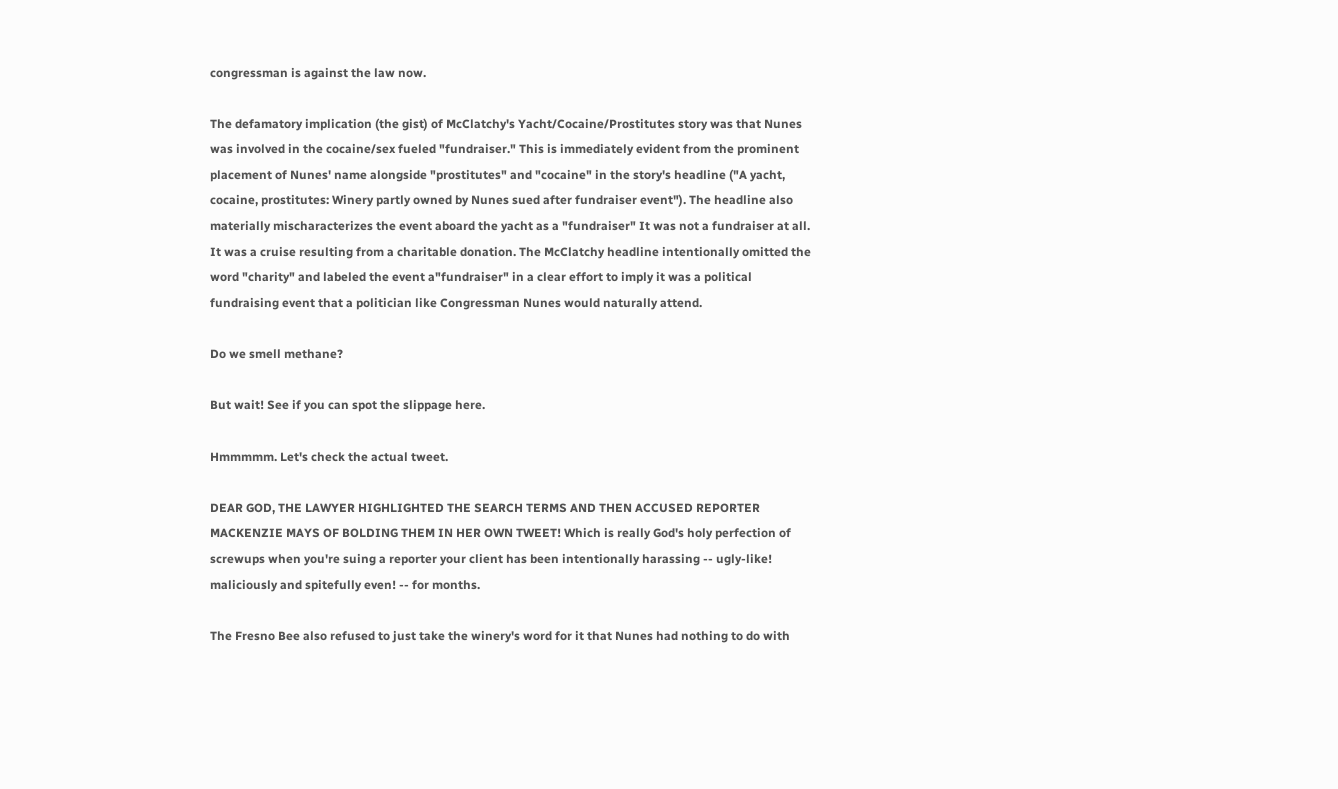congressman is against the law now.

The defamatory implication (the gist) of McClatchy's Yacht/Cocaine/Prostitutes story was that Nunes was involved in the cocaine/sex fueled "fundraiser." This is immediately evident from the prominent placement of Nunes' name alongside "prostitutes" and "cocaine" in the story's headline ("A yacht, cocaine, prostitutes: Winery partly owned by Nunes sued after fundraiser event"). The headline also materially mischaracterizes the event aboard the yacht as a "fundraiser" It was not a fundraiser at all. It was a cruise resulting from a charitable donation. The McClatchy headline intentionally omitted the word "charity" and labeled the event a"fundraiser" in a clear effort to imply it was a political fundraising event that a politician like Congressman Nunes would naturally attend.

Do we smell methane?

But wait! See if you can spot the slippage here.

Hmmmmm. Let's check the actual tweet.

DEAR GOD, THE LAWYER HIGHLIGHTED THE SEARCH TERMS AND THEN ACCUSED REPORTER MACKENZIE MAYS OF BOLDING THEM IN HER OWN TWEET! Which is really God's holy perfection of screwups when you're suing a reporter your client has been intentionally harassing -- ugly-like! maliciously and spitefully even! -- for months.

The Fresno Bee also refused to just take the winery's word for it that Nunes had nothing to do with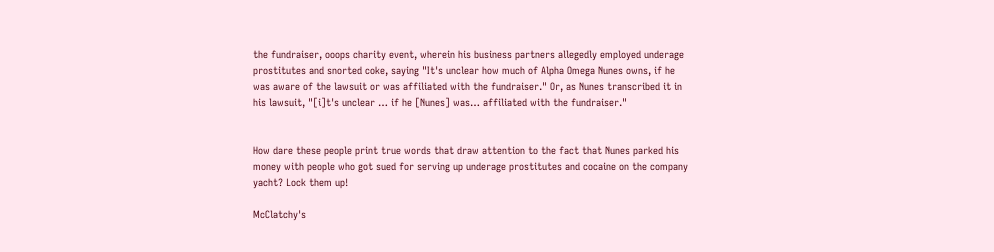the fundraiser, ooops charity event, wherein his business partners allegedly employed underage prostitutes and snorted coke, saying "It's unclear how much of Alpha Omega Nunes owns, if he was aware of the lawsuit or was affiliated with the fundraiser." Or, as Nunes transcribed it in his lawsuit, "[i]t's unclear … if he [Nunes] was… affiliated with the fundraiser."


How dare these people print true words that draw attention to the fact that Nunes parked his money with people who got sued for serving up underage prostitutes and cocaine on the company yacht? Lock them up!

McClatchy's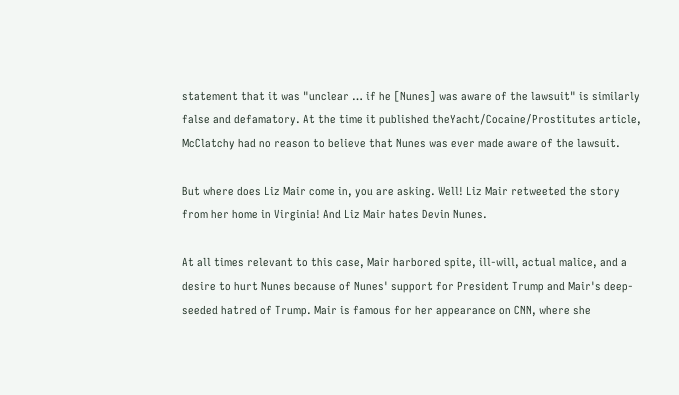statement that it was "unclear … if he [Nunes] was aware of the lawsuit" is similarly false and defamatory. At the time it published theYacht/Cocaine/Prostitutes article, McClatchy had no reason to believe that Nunes was ever made aware of the lawsuit.

But where does Liz Mair come in, you are asking. Well! Liz Mair retweeted the story from her home in Virginia! And Liz Mair hates Devin Nunes.

At all times relevant to this case, Mair harbored spite, ill-will, actual malice, and a desire to hurt Nunes because of Nunes' support for President Trump and Mair's deep-seeded hatred of Trump. Mair is famous for her appearance on CNN, where she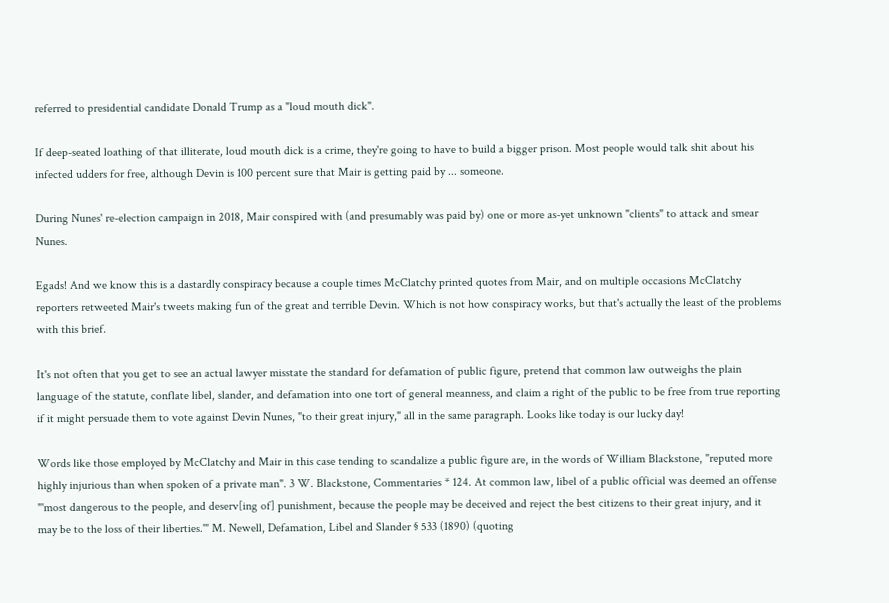referred to presidential candidate Donald Trump as a "loud mouth dick".

If deep-seated loathing of that illiterate, loud mouth dick is a crime, they're going to have to build a bigger prison. Most people would talk shit about his infected udders for free, although Devin is 100 percent sure that Mair is getting paid by ... someone.

During Nunes' re-election campaign in 2018, Mair conspired with (and presumably was paid by) one or more as-yet unknown "clients" to attack and smear Nunes.

Egads! And we know this is a dastardly conspiracy because a couple times McClatchy printed quotes from Mair, and on multiple occasions McClatchy reporters retweeted Mair's tweets making fun of the great and terrible Devin. Which is not how conspiracy works, but that's actually the least of the problems with this brief.

It's not often that you get to see an actual lawyer misstate the standard for defamation of public figure, pretend that common law outweighs the plain language of the statute, conflate libel, slander, and defamation into one tort of general meanness, and claim a right of the public to be free from true reporting if it might persuade them to vote against Devin Nunes, "to their great injury," all in the same paragraph. Looks like today is our lucky day!

Words like those employed by McClatchy and Mair in this case tending to scandalize a public figure are, in the words of William Blackstone, "reputed more highly injurious than when spoken of a private man". 3 W. Blackstone, Commentaries * 124. At common law, libel of a public official was deemed an offense "'most dangerous to the people, and deserv[ing of] punishment, because the people may be deceived and reject the best citizens to their great injury, and it may be to the loss of their liberties.'" M. Newell, Defamation, Libel and Slander § 533 (1890) (quoting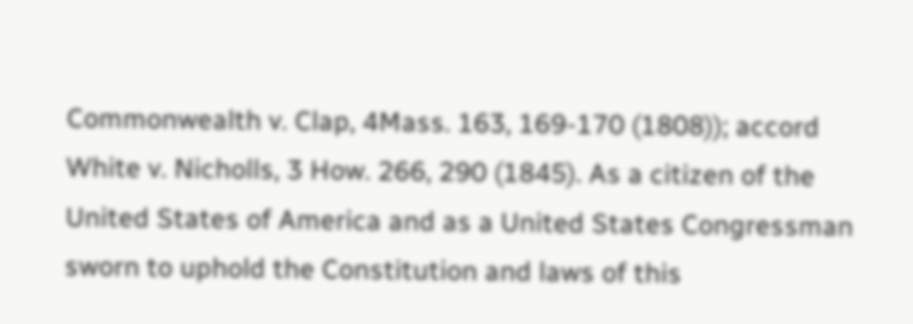Commonwealth v. Clap, 4Mass. 163, 169-170 (1808)); accord White v. Nicholls, 3 How. 266, 290 (1845). As a citizen of the United States of America and as a United States Congressman sworn to uphold the Constitution and laws of this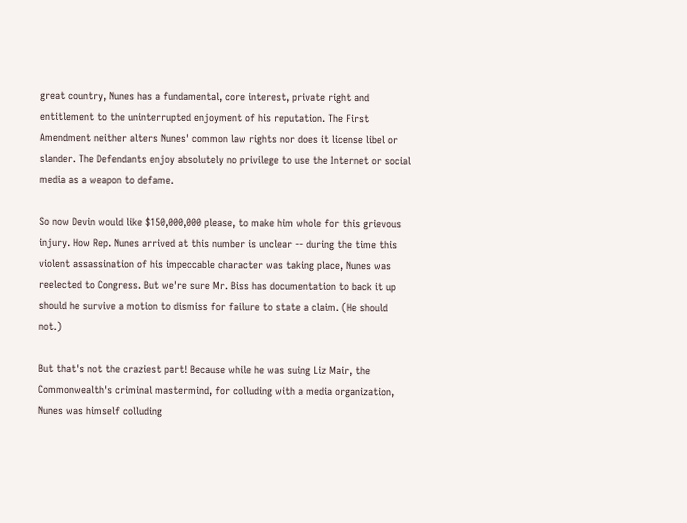great country, Nunes has a fundamental, core interest, private right and entitlement to the uninterrupted enjoyment of his reputation. The First Amendment neither alters Nunes' common law rights nor does it license libel or slander. The Defendants enjoy absolutely no privilege to use the Internet or social media as a weapon to defame.

So now Devin would like $150,000,000 please, to make him whole for this grievous injury. How Rep. Nunes arrived at this number is unclear -- during the time this violent assassination of his impeccable character was taking place, Nunes was reelected to Congress. But we're sure Mr. Biss has documentation to back it up should he survive a motion to dismiss for failure to state a claim. (He should not.)

But that's not the craziest part! Because while he was suing Liz Mair, the Commonwealth's criminal mastermind, for colluding with a media organization, Nunes was himself colluding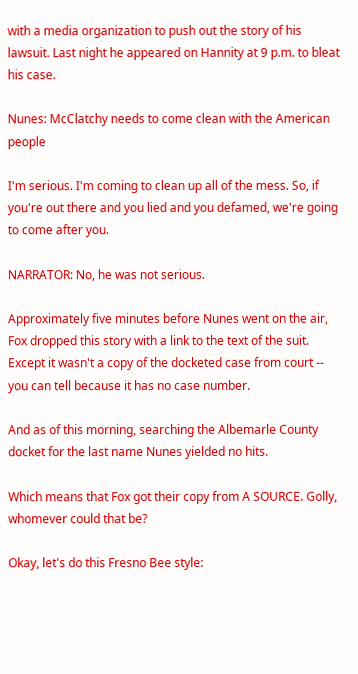with a media organization to push out the story of his lawsuit. Last night he appeared on Hannity at 9 p.m. to bleat his case.

Nunes: McClatchy needs to come clean with the American people

I'm serious. I'm coming to clean up all of the mess. So, if you're out there and you lied and you defamed, we're going to come after you.

NARRATOR: No, he was not serious.

Approximately five minutes before Nunes went on the air, Fox dropped this story with a link to the text of the suit. Except it wasn't a copy of the docketed case from court -- you can tell because it has no case number.

And as of this morning, searching the Albemarle County docket for the last name Nunes yielded no hits.

Which means that Fox got their copy from A SOURCE. Golly, whomever could that be?

Okay, let's do this Fresno Bee style: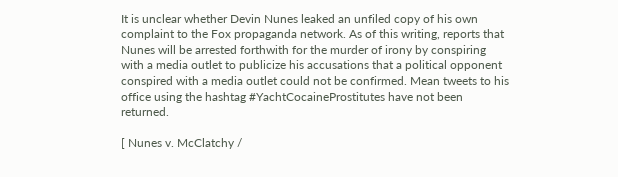It is unclear whether Devin Nunes leaked an unfiled copy of his own complaint to the Fox propaganda network. As of this writing, reports that Nunes will be arrested forthwith for the murder of irony by conspiring with a media outlet to publicize his accusations that a political opponent conspired with a media outlet could not be confirmed. Mean tweets to his office using the hashtag #YachtCocaineProstitutes have not been returned.

[ Nunes v. McClatchy /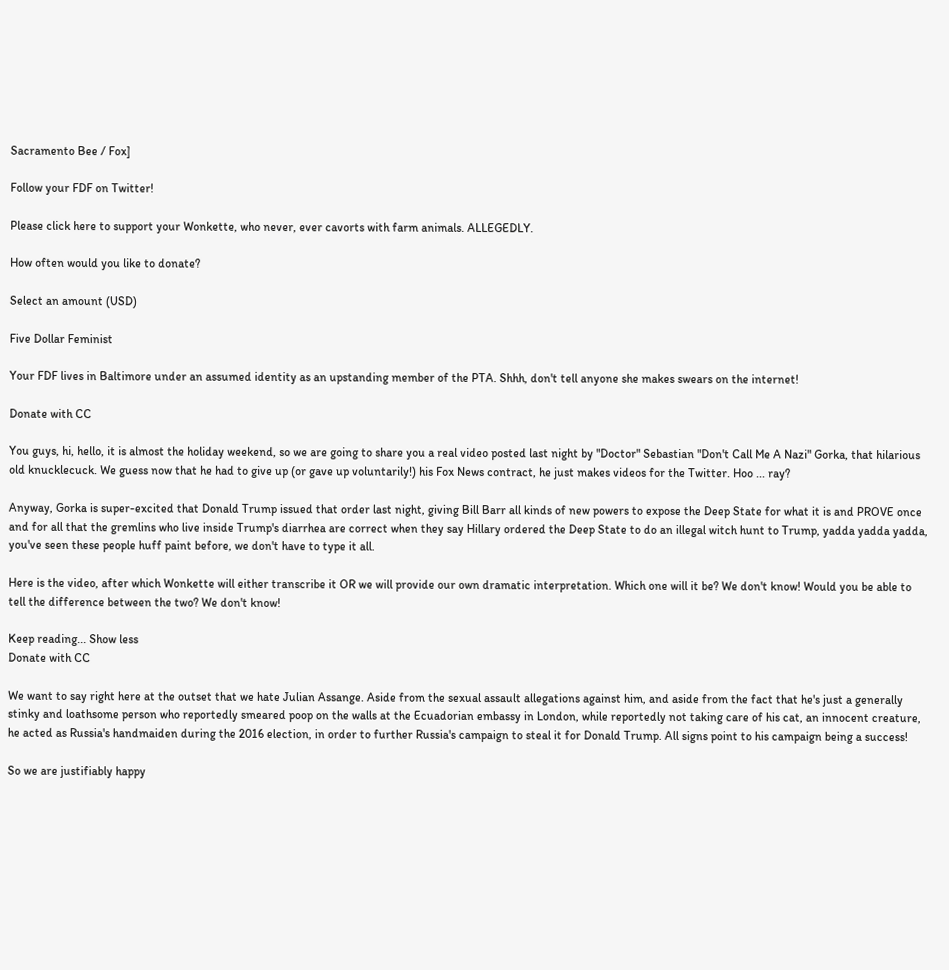Sacramento Bee / Fox]

Follow your FDF on Twitter!

Please click here to support your Wonkette, who never, ever cavorts with farm animals. ALLEGEDLY.

How often would you like to donate?

Select an amount (USD)

Five Dollar Feminist

Your FDF lives in Baltimore under an assumed identity as an upstanding member of the PTA. Shhh, don't tell anyone she makes swears on the internet!

Donate with CC

You guys, hi, hello, it is almost the holiday weekend, so we are going to share you a real video posted last night by "Doctor" Sebastian "Don't Call Me A Nazi" Gorka, that hilarious old knucklecuck. We guess now that he had to give up (or gave up voluntarily!) his Fox News contract, he just makes videos for the Twitter. Hoo ... ray?

Anyway, Gorka is super-excited that Donald Trump issued that order last night, giving Bill Barr all kinds of new powers to expose the Deep State for what it is and PROVE once and for all that the gremlins who live inside Trump's diarrhea are correct when they say Hillary ordered the Deep State to do an illegal witch hunt to Trump, yadda yadda yadda, you've seen these people huff paint before, we don't have to type it all.

Here is the video, after which Wonkette will either transcribe it OR we will provide our own dramatic interpretation. Which one will it be? We don't know! Would you be able to tell the difference between the two? We don't know!

Keep reading... Show less
Donate with CC

We want to say right here at the outset that we hate Julian Assange. Aside from the sexual assault allegations against him, and aside from the fact that he's just a generally stinky and loathsome person who reportedly smeared poop on the walls at the Ecuadorian embassy in London, while reportedly not taking care of his cat, an innocent creature, he acted as Russia's handmaiden during the 2016 election, in order to further Russia's campaign to steal it for Donald Trump. All signs point to his campaign being a success!

So we are justifiably happy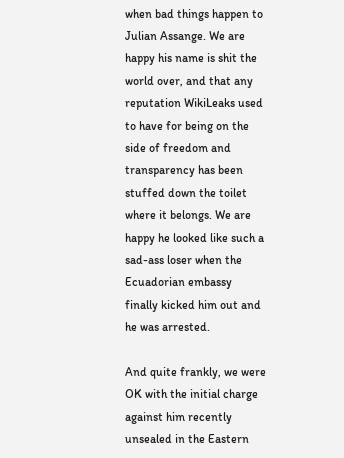when bad things happen to Julian Assange. We are happy his name is shit the world over, and that any reputation WikiLeaks used to have for being on the side of freedom and transparency has been stuffed down the toilet where it belongs. We are happy he looked like such a sad-ass loser when the Ecuadorian embassy finally kicked him out and he was arrested.

And quite frankly, we were OK with the initial charge against him recently unsealed in the Eastern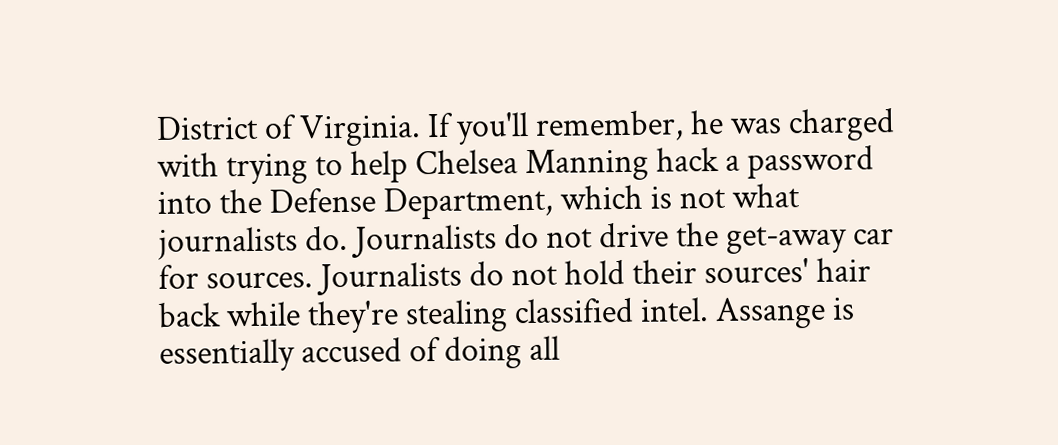District of Virginia. If you'll remember, he was charged with trying to help Chelsea Manning hack a password into the Defense Department, which is not what journalists do. Journalists do not drive the get-away car for sources. Journalists do not hold their sources' hair back while they're stealing classified intel. Assange is essentially accused of doing all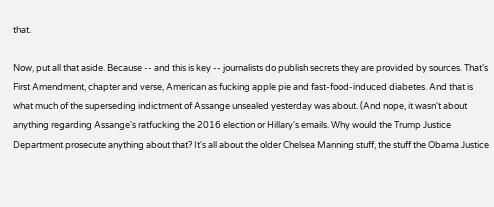that.

Now, put all that aside. Because -- and this is key -- journalists do publish secrets they are provided by sources. That's First Amendment, chapter and verse, American as fucking apple pie and fast-food-induced diabetes. And that is what much of the superseding indictment of Assange unsealed yesterday was about. (And nope, it wasn't about anything regarding Assange's ratfucking the 2016 election or Hillary's emails. Why would the Trump Justice Department prosecute anything about that? It's all about the older Chelsea Manning stuff, the stuff the Obama Justice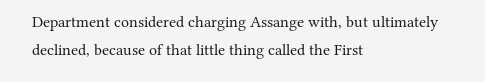Department considered charging Assange with, but ultimately declined, because of that little thing called the First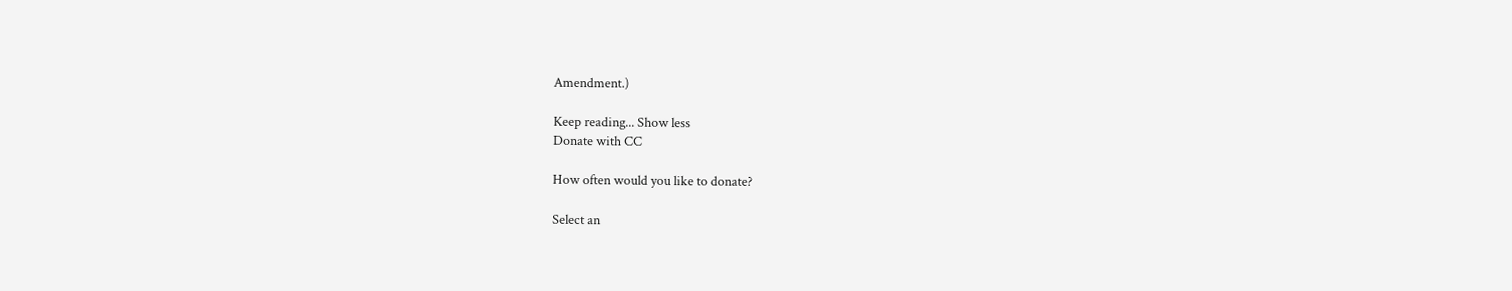Amendment.)

Keep reading... Show less
Donate with CC

How often would you like to donate?

Select an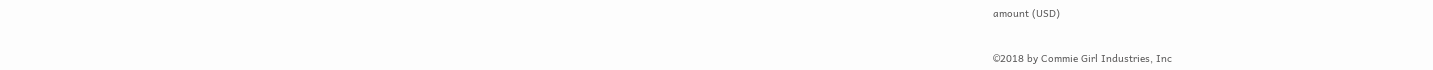amount (USD)


©2018 by Commie Girl Industries, Inc